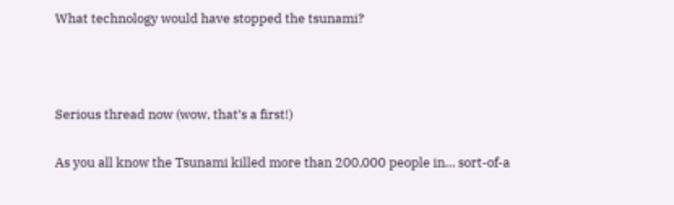What technology would have stopped the tsunami?



Serious thread now (wow, that’s a first!)

As you all know the Tsunami killed more than 200,000 people in… sort-of-a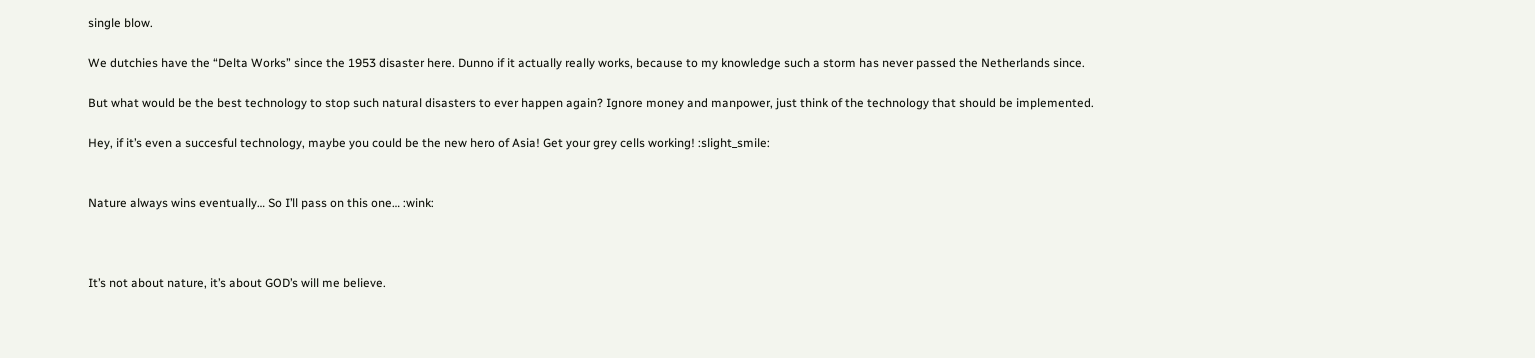single blow.

We dutchies have the “Delta Works” since the 1953 disaster here. Dunno if it actually really works, because to my knowledge such a storm has never passed the Netherlands since.

But what would be the best technology to stop such natural disasters to ever happen again? Ignore money and manpower, just think of the technology that should be implemented.

Hey, if it’s even a succesful technology, maybe you could be the new hero of Asia! Get your grey cells working! :slight_smile:


Nature always wins eventually… So I’ll pass on this one… :wink:



It’s not about nature, it’s about GOD’s will me believe.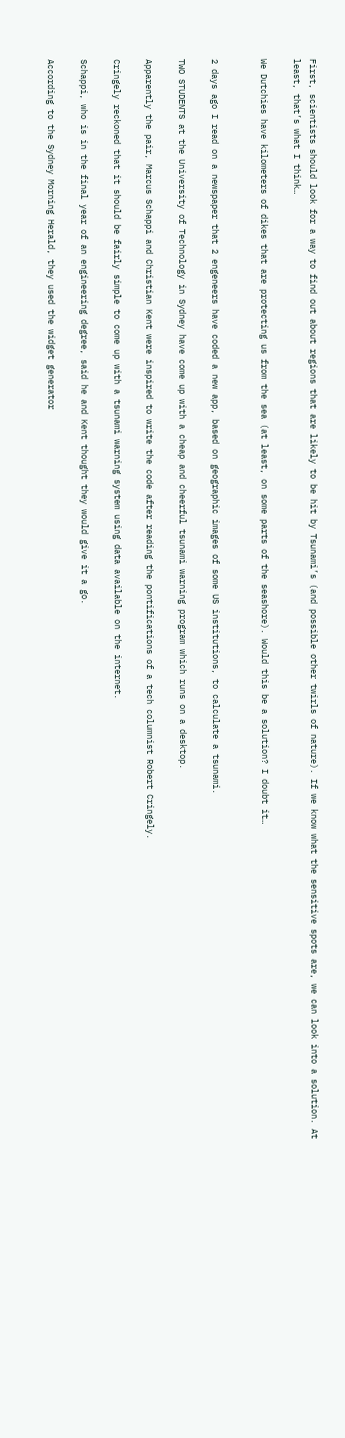First, scientists should look for a way to find out about regions that are likely to be hit by Tsunami’s (and possible other twirls of nature). If we know what the sensitive spots are, we can look into a solution. At least, that’s what I think…

We Dutchies have kilometers of dikes that are protecting us from the sea (at least, on some parts of the seashore). Would this be a solution? I doubt it…


2 days ago I read on a newspaper that 2 engeneers have coded a new app, based on geographic images of some US institutions, to calculate a tsunami.

TWO STUDENTS at the University of Technology in Sydney have come up with a cheap and cheerful tsunami warning program which runs on a desktop.

Apparently the pair, Marcus Schappi and Christian Kent were inspired to write the code after reading the pontifications of a tech columnist Robert Cringely.

Cringely reckoned that it should be fairly simple to come up with a tsunami warning system using data available on the internet.

Schappi, who is in the final year of an engineering degree, said he and Kent thought they would give it a go.

According to the Sydney Morning Herald, they used the widget generator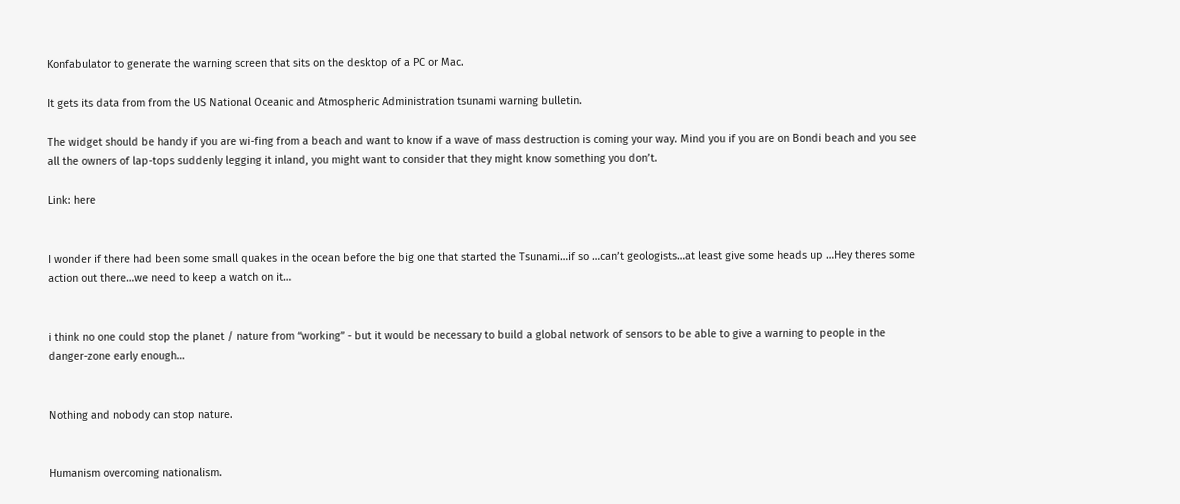Konfabulator to generate the warning screen that sits on the desktop of a PC or Mac.

It gets its data from from the US National Oceanic and Atmospheric Administration tsunami warning bulletin.

The widget should be handy if you are wi-fing from a beach and want to know if a wave of mass destruction is coming your way. Mind you if you are on Bondi beach and you see all the owners of lap-tops suddenly legging it inland, you might want to consider that they might know something you don’t.

Link: here


I wonder if there had been some small quakes in the ocean before the big one that started the Tsunami…if so …can’t geologists…at least give some heads up …Hey theres some action out there…we need to keep a watch on it…


i think no one could stop the planet / nature from “working” - but it would be necessary to build a global network of sensors to be able to give a warning to people in the danger-zone early enough…


Nothing and nobody can stop nature.


Humanism overcoming nationalism.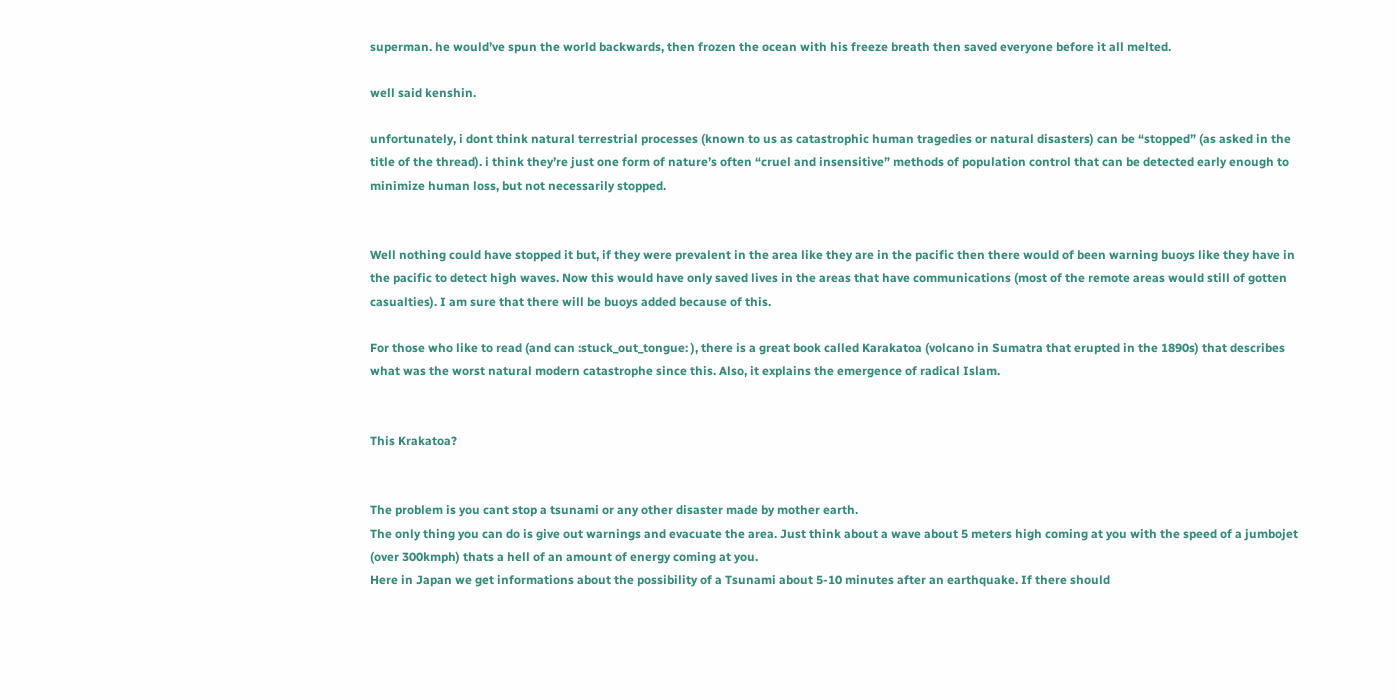superman. he would’ve spun the world backwards, then frozen the ocean with his freeze breath then saved everyone before it all melted.

well said kenshin.

unfortunately, i dont think natural terrestrial processes (known to us as catastrophic human tragedies or natural disasters) can be “stopped” (as asked in the title of the thread). i think they’re just one form of nature’s often “cruel and insensitive” methods of population control that can be detected early enough to minimize human loss, but not necessarily stopped.


Well nothing could have stopped it but, if they were prevalent in the area like they are in the pacific then there would of been warning buoys like they have in the pacific to detect high waves. Now this would have only saved lives in the areas that have communications (most of the remote areas would still of gotten casualties). I am sure that there will be buoys added because of this.

For those who like to read (and can :stuck_out_tongue: ), there is a great book called Karakatoa (volcano in Sumatra that erupted in the 1890s) that describes what was the worst natural modern catastrophe since this. Also, it explains the emergence of radical Islam.


This Krakatoa?


The problem is you cant stop a tsunami or any other disaster made by mother earth.
The only thing you can do is give out warnings and evacuate the area. Just think about a wave about 5 meters high coming at you with the speed of a jumbojet (over 300kmph) thats a hell of an amount of energy coming at you.
Here in Japan we get informations about the possibility of a Tsunami about 5-10 minutes after an earthquake. If there should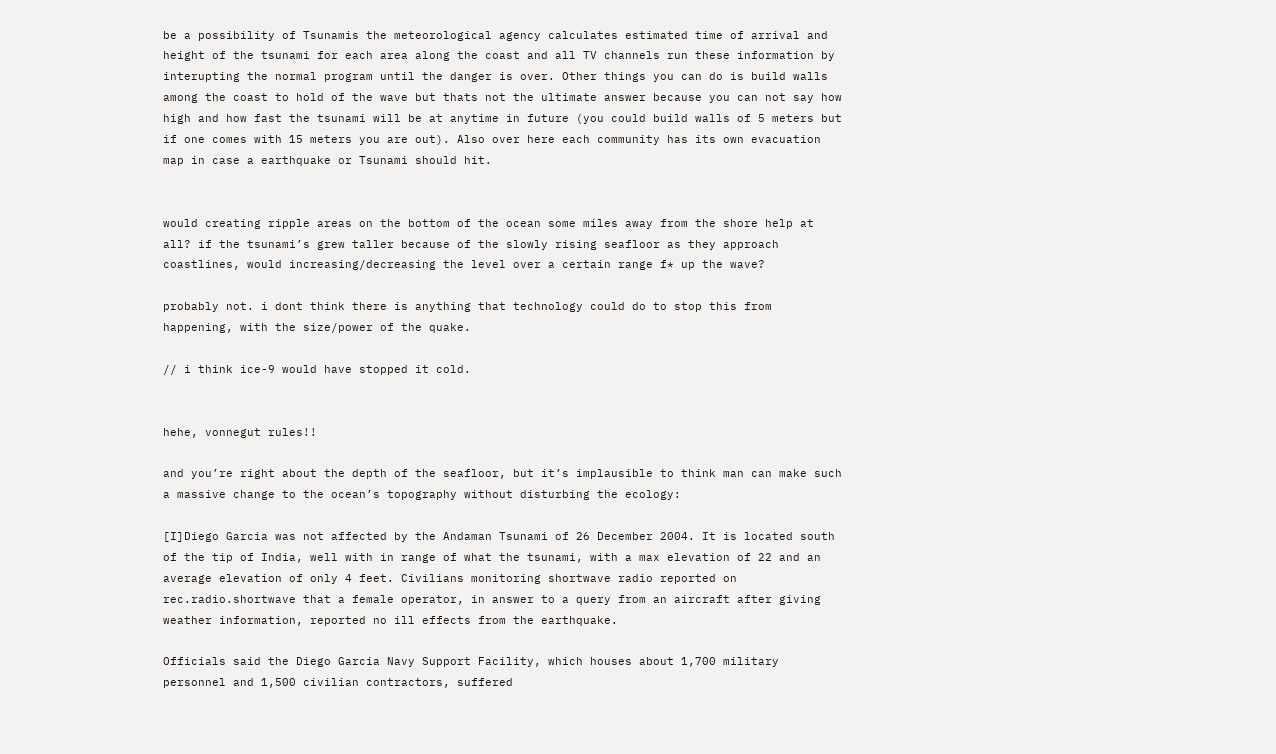be a possibility of Tsunamis the meteorological agency calculates estimated time of arrival and height of the tsunami for each area along the coast and all TV channels run these information by interupting the normal program until the danger is over. Other things you can do is build walls among the coast to hold of the wave but thats not the ultimate answer because you can not say how high and how fast the tsunami will be at anytime in future (you could build walls of 5 meters but if one comes with 15 meters you are out). Also over here each community has its own evacuation map in case a earthquake or Tsunami should hit.


would creating ripple areas on the bottom of the ocean some miles away from the shore help at all? if the tsunami’s grew taller because of the slowly rising seafloor as they approach coastlines, would increasing/decreasing the level over a certain range f* up the wave?

probably not. i dont think there is anything that technology could do to stop this from happening, with the size/power of the quake.

// i think ice-9 would have stopped it cold.


hehe, vonnegut rules!!

and you’re right about the depth of the seafloor, but it’s implausible to think man can make such a massive change to the ocean’s topography without disturbing the ecology:

[I]Diego Garcia was not affected by the Andaman Tsunami of 26 December 2004. It is located south of the tip of India, well with in range of what the tsunami, with a max elevation of 22 and an average elevation of only 4 feet. Civilians monitoring shortwave radio reported on rec.radio.shortwave that a female operator, in answer to a query from an aircraft after giving weather information, reported no ill effects from the earthquake.

Officials said the Diego Garcia Navy Support Facility, which houses about 1,700 military personnel and 1,500 civilian contractors, suffered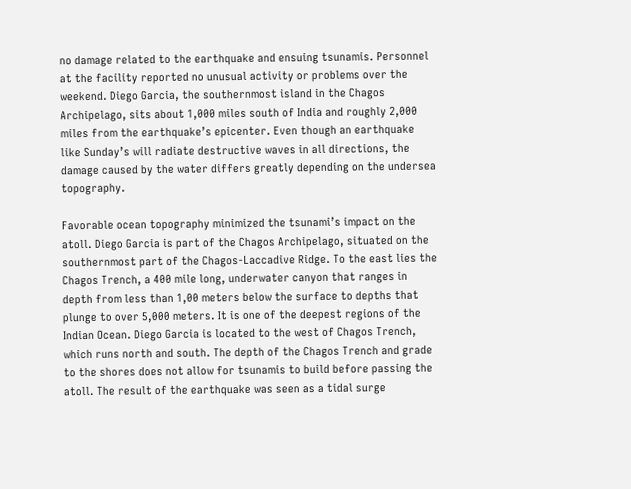no damage related to the earthquake and ensuing tsunamis. Personnel at the facility reported no unusual activity or problems over the weekend. Diego Garcia, the southernmost island in the Chagos Archipelago, sits about 1,000 miles south of India and roughly 2,000 miles from the earthquake’s epicenter. Even though an earthquake like Sunday’s will radiate destructive waves in all directions, the damage caused by the water differs greatly depending on the undersea topography.

Favorable ocean topography minimized the tsunami’s impact on the atoll. Diego Garcia is part of the Chagos Archipelago, situated on the southernmost part of the Chagos-Laccadive Ridge. To the east lies the Chagos Trench, a 400 mile long, underwater canyon that ranges in depth from less than 1,00 meters below the surface to depths that plunge to over 5,000 meters. It is one of the deepest regions of the Indian Ocean. Diego Garcia is located to the west of Chagos Trench, which runs north and south. The depth of the Chagos Trench and grade to the shores does not allow for tsunamis to build before passing the atoll. The result of the earthquake was seen as a tidal surge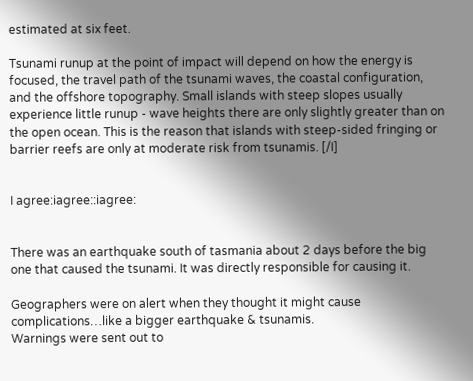estimated at six feet.

Tsunami runup at the point of impact will depend on how the energy is focused, the travel path of the tsunami waves, the coastal configuration, and the offshore topography. Small islands with steep slopes usually experience little runup - wave heights there are only slightly greater than on the open ocean. This is the reason that islands with steep-sided fringing or barrier reefs are only at moderate risk from tsunamis. [/I]


I agree:iagree::iagree:


There was an earthquake south of tasmania about 2 days before the big one that caused the tsunami. It was directly responsible for causing it.

Geographers were on alert when they thought it might cause complications…like a bigger earthquake & tsunamis.
Warnings were sent out to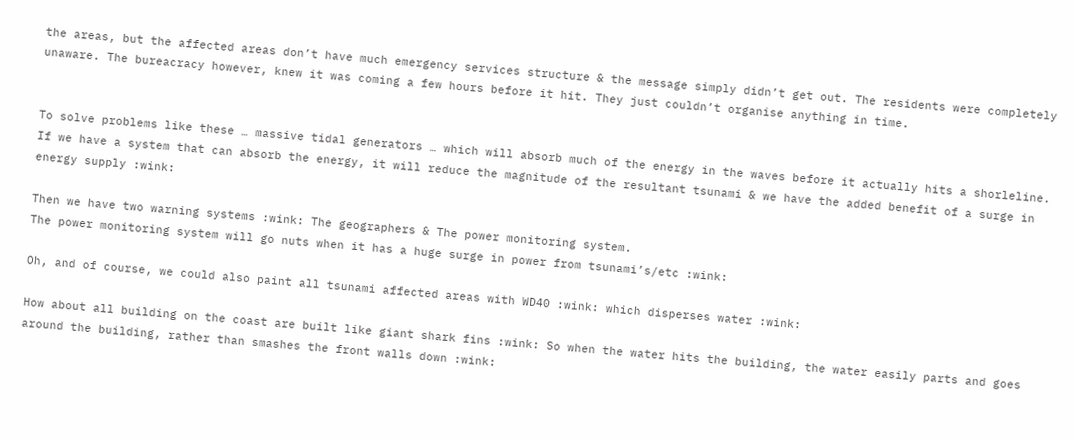the areas, but the affected areas don’t have much emergency services structure & the message simply didn’t get out. The residents were completely unaware. The bureacracy however, knew it was coming a few hours before it hit. They just couldn’t organise anything in time.


To solve problems like these … massive tidal generators … which will absorb much of the energy in the waves before it actually hits a shorleline.
If we have a system that can absorb the energy, it will reduce the magnitude of the resultant tsunami & we have the added benefit of a surge in energy supply :wink:

Then we have two warning systems :wink: The geographers & The power monitoring system.
The power monitoring system will go nuts when it has a huge surge in power from tsunami’s/etc :wink:

Oh, and of course, we could also paint all tsunami affected areas with WD40 :wink: which disperses water :wink:

How about all building on the coast are built like giant shark fins :wink: So when the water hits the building, the water easily parts and goes around the building, rather than smashes the front walls down :wink: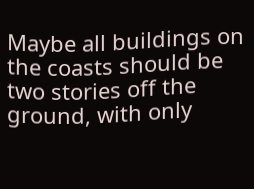Maybe all buildings on the coasts should be two stories off the ground, with only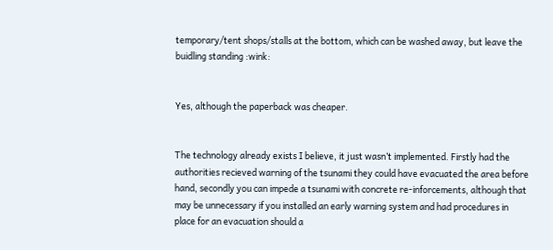temporary/tent shops/stalls at the bottom, which can be washed away, but leave the buidling standing :wink:


Yes, although the paperback was cheaper.


The technology already exists I believe, it just wasn’t implemented. Firstly had the authorities recieved warning of the tsunami they could have evacuated the area before hand, secondly you can impede a tsunami with concrete re-inforcements, although that may be unnecessary if you installed an early warning system and had procedures in place for an evacuation should a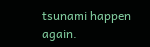tsunami happen again.